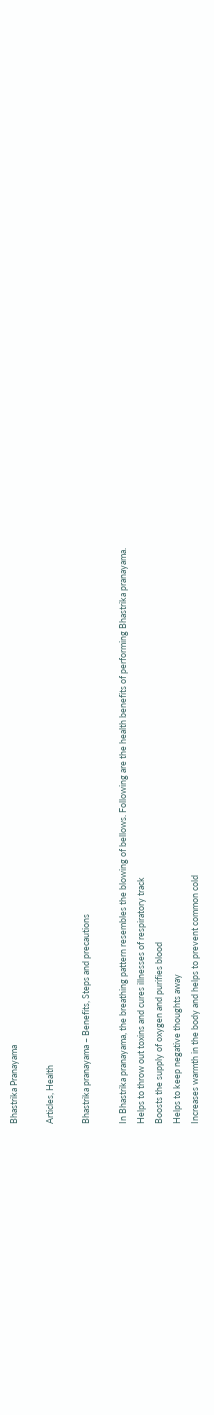Bhastrika Pranayama

Articles, Health

Bhastrika pranayama – Benefits, Steps and precautions

In Bhastrika pranayama, the breathing pattern resembles the blowing of bellows. Following are the health benefits of performing Bhastrika pranayama.
Helps to throw out toxins and cures illnesses of respiratory track
Boosts the supply of oxygen and purifies blood
Helps to keep negative thoughts away
Increases warmth in the body and helps to prevent common cold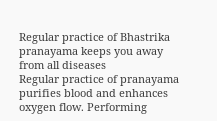Regular practice of Bhastrika pranayama keeps you away from all diseases
Regular practice of pranayama purifies blood and enhances oxygen flow. Performing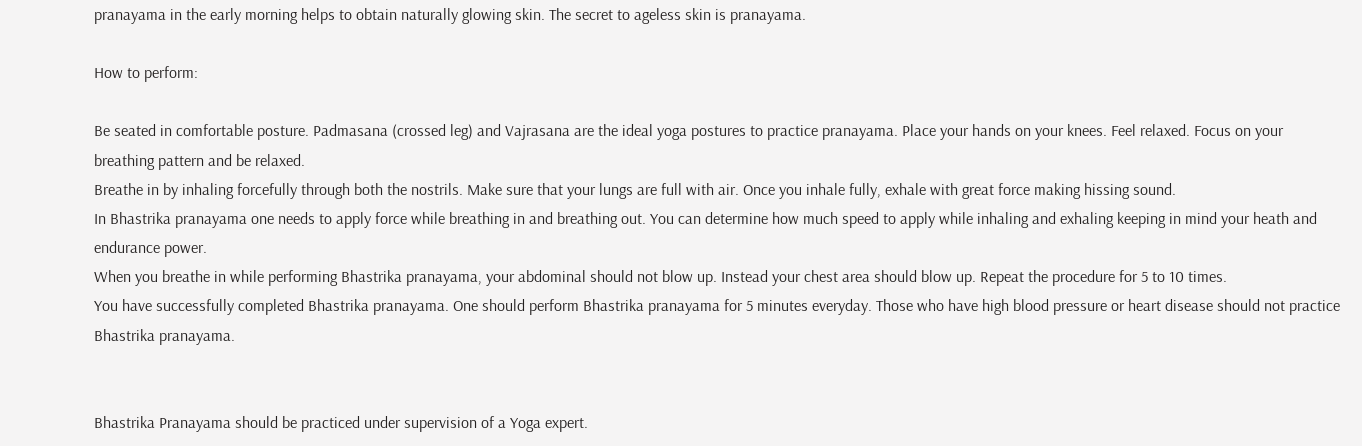pranayama in the early morning helps to obtain naturally glowing skin. The secret to ageless skin is pranayama.

How to perform:

Be seated in comfortable posture. Padmasana (crossed leg) and Vajrasana are the ideal yoga postures to practice pranayama. Place your hands on your knees. Feel relaxed. Focus on your breathing pattern and be relaxed.
Breathe in by inhaling forcefully through both the nostrils. Make sure that your lungs are full with air. Once you inhale fully, exhale with great force making hissing sound.
In Bhastrika pranayama one needs to apply force while breathing in and breathing out. You can determine how much speed to apply while inhaling and exhaling keeping in mind your heath and endurance power.
When you breathe in while performing Bhastrika pranayama, your abdominal should not blow up. Instead your chest area should blow up. Repeat the procedure for 5 to 10 times.
You have successfully completed Bhastrika pranayama. One should perform Bhastrika pranayama for 5 minutes everyday. Those who have high blood pressure or heart disease should not practice Bhastrika pranayama.


Bhastrika Pranayama should be practiced under supervision of a Yoga expert.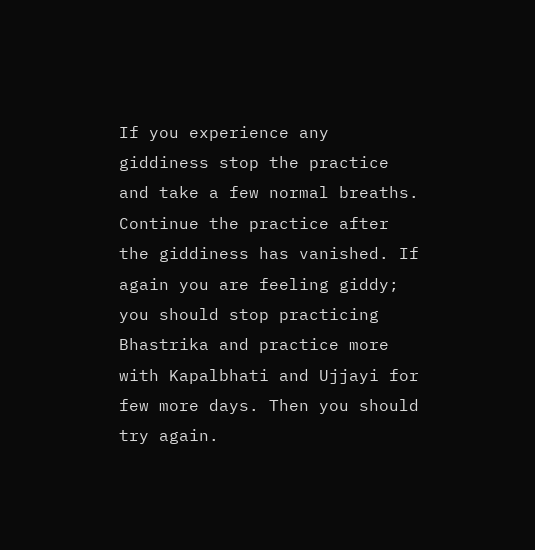If you experience any giddiness stop the practice and take a few normal breaths. Continue the practice after the giddiness has vanished. If again you are feeling giddy; you should stop practicing Bhastrika and practice more with Kapalbhati and Ujjayi for few more days. Then you should try again.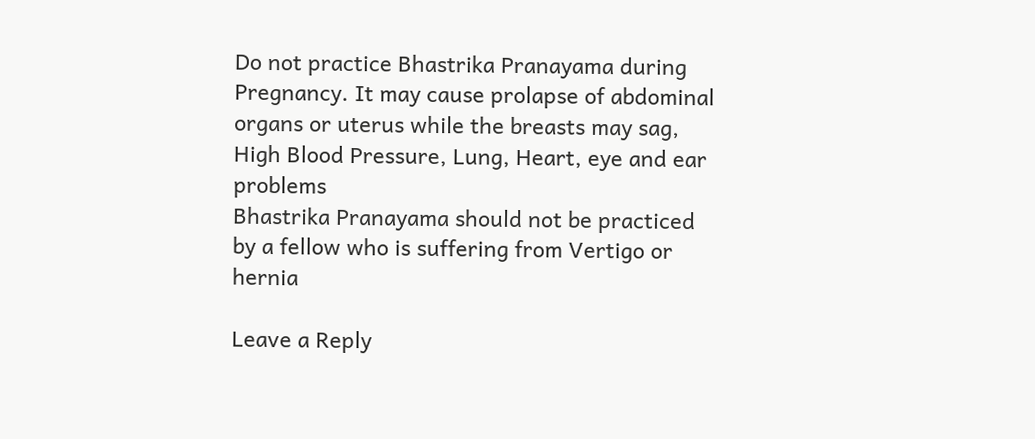Do not practice Bhastrika Pranayama during Pregnancy. It may cause prolapse of abdominal organs or uterus while the breasts may sag, High Blood Pressure, Lung, Heart, eye and ear problems
Bhastrika Pranayama should not be practiced by a fellow who is suffering from Vertigo or hernia

Leave a Reply